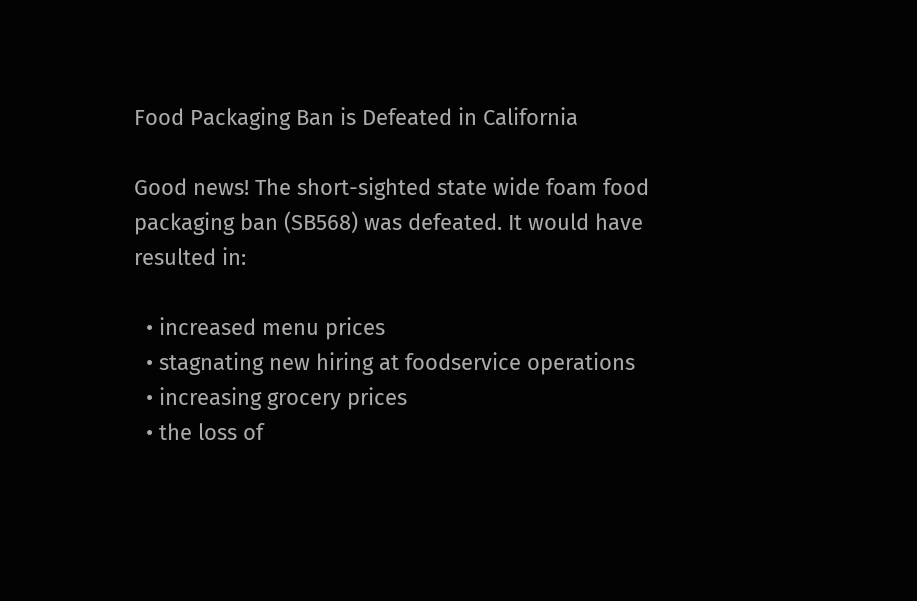Food Packaging Ban is Defeated in California

Good news! The short-sighted state wide foam food packaging ban (SB568) was defeated. It would have resulted in:

  • increased menu prices
  • stagnating new hiring at foodservice operations
  • increasing grocery prices
  • the loss of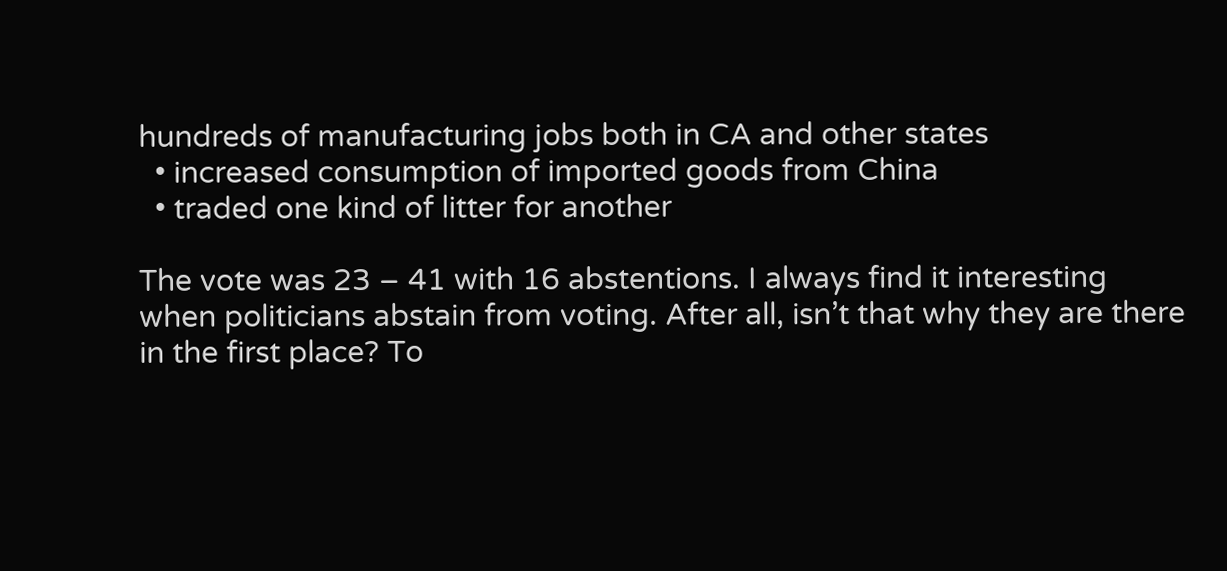hundreds of manufacturing jobs both in CA and other states
  • increased consumption of imported goods from China
  • traded one kind of litter for another

The vote was 23 – 41 with 16 abstentions. I always find it interesting when politicians abstain from voting. After all, isn’t that why they are there in the first place? To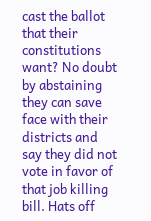cast the ballot that their constitutions want? No doubt by abstaining they can save face with their districts and say they did not vote in favor of that job killing bill. Hats off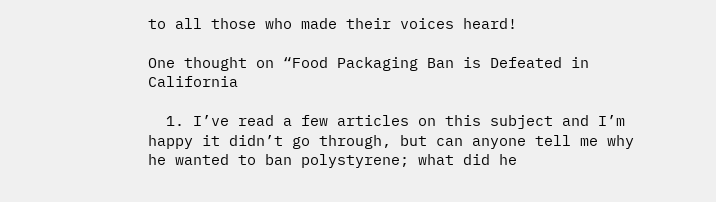to all those who made their voices heard!

One thought on “Food Packaging Ban is Defeated in California

  1. I’ve read a few articles on this subject and I’m happy it didn’t go through, but can anyone tell me why he wanted to ban polystyrene; what did he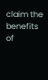claim the benefits of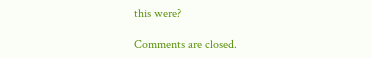this were?

Comments are closed.